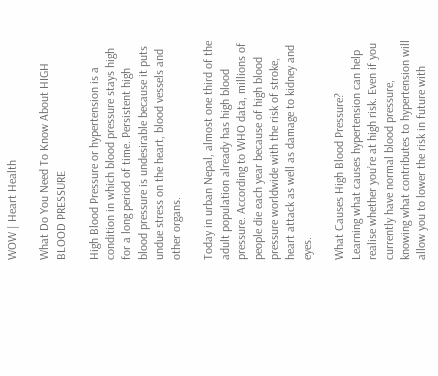WOW | Heart Health

What Do You Need To Know About HIGH BLOOD PRESSURE

High Blood Pressure or hypertension is a condition in which blood pressure stays high for a long period of time. Persistent high blood pressure is undesirable because it puts undue stress on the heart, blood vessels and other organs.

Today in urban Nepal, almost one third of the adult population already has high blood pressure. According to WHO data, millions of people die each year because of high blood pressure worldwide with the risk of stroke, heart attack as well as damage to kidney and eyes.

What Causes High Blood Pressure?
Learning what causes hypertension can help realise whether you’re at high risk. Even if you currently have normal blood pressure, knowing what contributes to hypertension will allow you to lower the risk in future with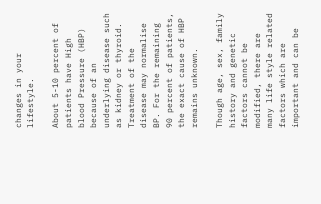changes in your lifestyle.

About 5-10 percent of patients have High blood Pressure (HBP) because of an underlying disease such as kidney or thyroid. Treatment of the disease may normalise BP. For the remaining 90 percent of patients, the exact cause of HBP remains unknown.

Though age, sex, family history and genetic factors cannot be modified, there are many life style related factors which are important and can be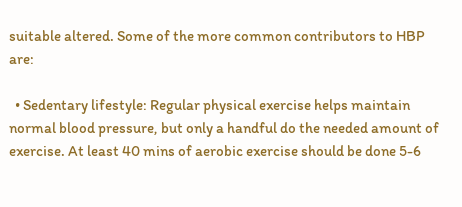suitable altered. Some of the more common contributors to HBP are:

  • Sedentary lifestyle: Regular physical exercise helps maintain normal blood pressure, but only a handful do the needed amount of exercise. At least 40 mins of aerobic exercise should be done 5-6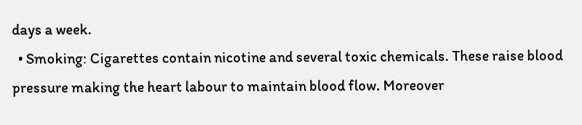days a week.
  • Smoking: Cigarettes contain nicotine and several toxic chemicals. These raise blood pressure making the heart labour to maintain blood flow. Moreover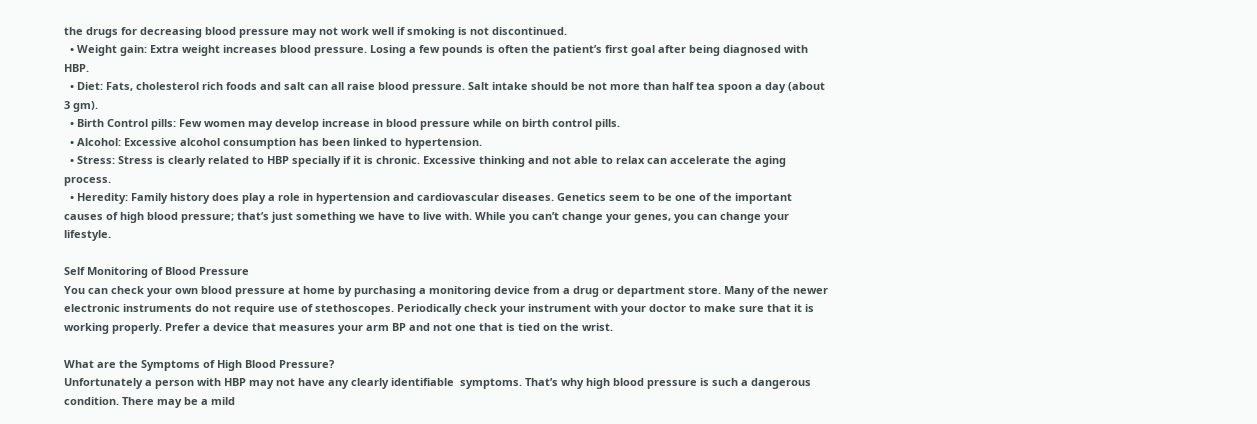the drugs for decreasing blood pressure may not work well if smoking is not discontinued.
  • Weight gain: Extra weight increases blood pressure. Losing a few pounds is often the patient’s first goal after being diagnosed with HBP.
  • Diet: Fats, cholesterol rich foods and salt can all raise blood pressure. Salt intake should be not more than half tea spoon a day (about 3 gm).
  • Birth Control pills: Few women may develop increase in blood pressure while on birth control pills.
  • Alcohol: Excessive alcohol consumption has been linked to hypertension.
  • Stress: Stress is clearly related to HBP specially if it is chronic. Excessive thinking and not able to relax can accelerate the aging process.
  • Heredity: Family history does play a role in hypertension and cardiovascular diseases. Genetics seem to be one of the important causes of high blood pressure; that’s just something we have to live with. While you can’t change your genes, you can change your lifestyle.

Self Monitoring of Blood Pressure
You can check your own blood pressure at home by purchasing a monitoring device from a drug or department store. Many of the newer electronic instruments do not require use of stethoscopes. Periodically check your instrument with your doctor to make sure that it is working properly. Prefer a device that measures your arm BP and not one that is tied on the wrist.

What are the Symptoms of High Blood Pressure?
Unfortunately a person with HBP may not have any clearly identifiable  symptoms. That’s why high blood pressure is such a dangerous condition. There may be a mild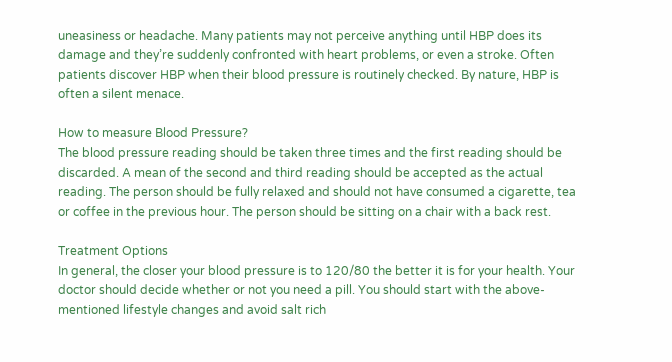uneasiness or headache. Many patients may not perceive anything until HBP does its damage and they’re suddenly confronted with heart problems, or even a stroke. Often patients discover HBP when their blood pressure is routinely checked. By nature, HBP is often a silent menace.

How to measure Blood Pressure?
The blood pressure reading should be taken three times and the first reading should be discarded. A mean of the second and third reading should be accepted as the actual reading. The person should be fully relaxed and should not have consumed a cigarette, tea or coffee in the previous hour. The person should be sitting on a chair with a back rest.

Treatment Options
In general, the closer your blood pressure is to 120/80 the better it is for your health. Your doctor should decide whether or not you need a pill. You should start with the above-mentioned lifestyle changes and avoid salt rich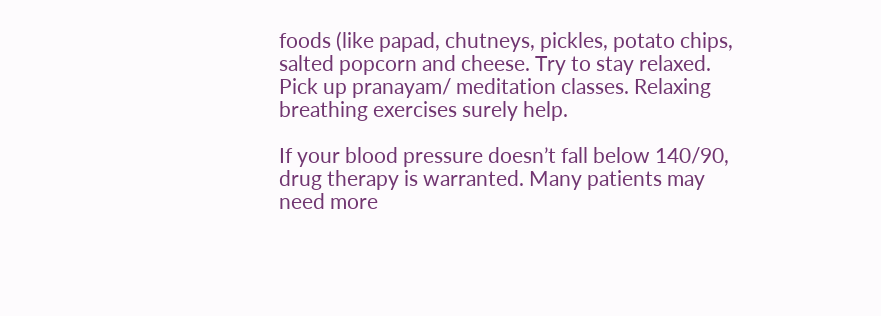foods (like papad, chutneys, pickles, potato chips, salted popcorn and cheese. Try to stay relaxed. Pick up pranayam/ meditation classes. Relaxing breathing exercises surely help.

If your blood pressure doesn’t fall below 140/90, drug therapy is warranted. Many patients may need more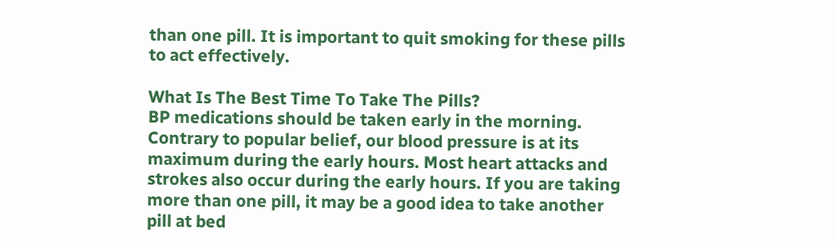than one pill. It is important to quit smoking for these pills to act effectively.

What Is The Best Time To Take The Pills?
BP medications should be taken early in the morning. Contrary to popular belief, our blood pressure is at its maximum during the early hours. Most heart attacks and strokes also occur during the early hours. If you are taking more than one pill, it may be a good idea to take another pill at bed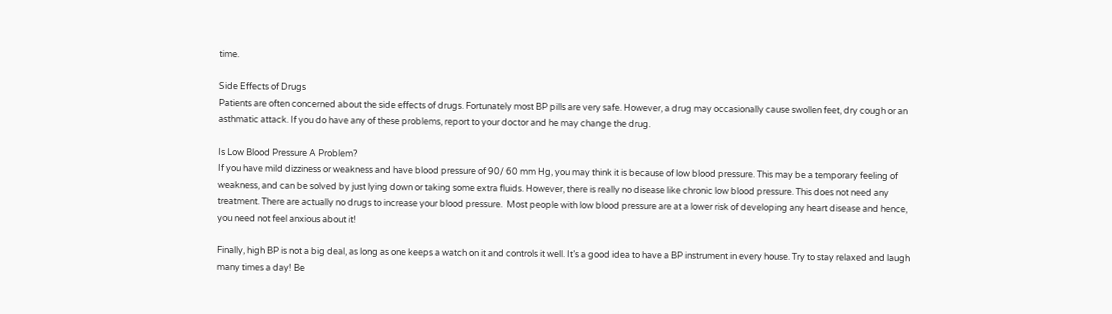time.

Side Effects of Drugs
Patients are often concerned about the side effects of drugs. Fortunately most BP pills are very safe. However, a drug may occasionally cause swollen feet, dry cough or an asthmatic attack. If you do have any of these problems, report to your doctor and he may change the drug.

Is Low Blood Pressure A Problem?
If you have mild dizziness or weakness and have blood pressure of 90/ 60 mm Hg, you may think it is because of low blood pressure. This may be a temporary feeling of weakness, and can be solved by just lying down or taking some extra fluids. However, there is really no disease like chronic low blood pressure. This does not need any treatment. There are actually no drugs to increase your blood pressure.  Most people with low blood pressure are at a lower risk of developing any heart disease and hence, you need not feel anxious about it!

Finally, high BP is not a big deal, as long as one keeps a watch on it and controls it well. It’s a good idea to have a BP instrument in every house. Try to stay relaxed and laugh many times a day! Be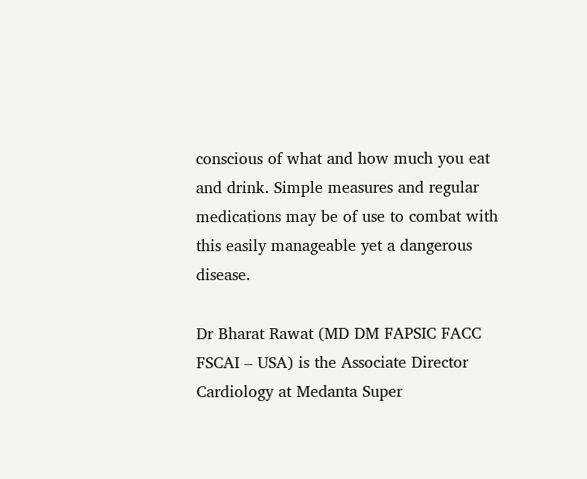conscious of what and how much you eat and drink. Simple measures and regular medications may be of use to combat with this easily manageable yet a dangerous disease.

Dr Bharat Rawat (MD DM FAPSIC FACC FSCAI – USA) is the Associate Director Cardiology at Medanta Super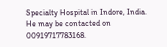Specialty Hospital in Indore, India. He may be contacted on 00919717783168.